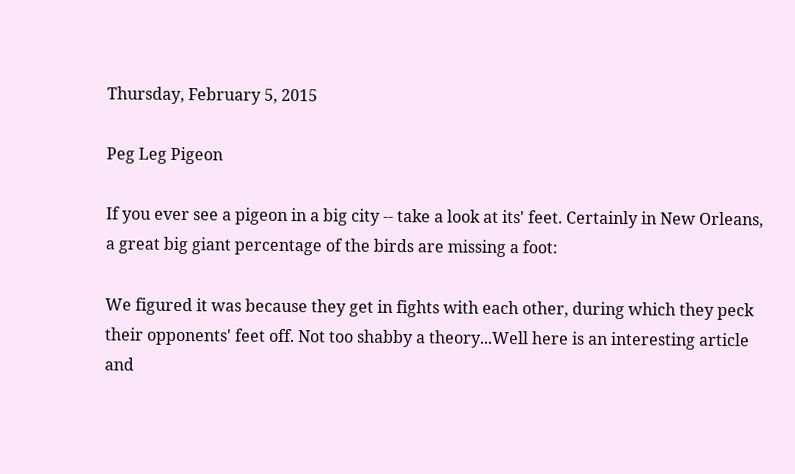Thursday, February 5, 2015

Peg Leg Pigeon

If you ever see a pigeon in a big city -- take a look at its' feet. Certainly in New Orleans, a great big giant percentage of the birds are missing a foot:

We figured it was because they get in fights with each other, during which they peck their opponents' feet off. Not too shabby a theory...Well here is an interesting article and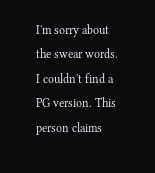I'm sorry about the swear words. I couldn't find a PG version. This person claims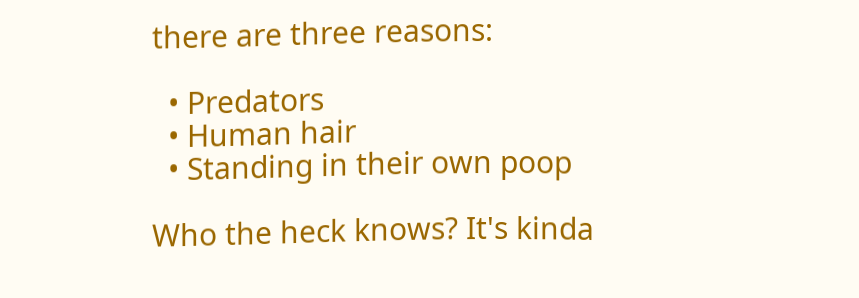there are three reasons:

  • Predators
  • Human hair
  • Standing in their own poop

Who the heck knows? It's kinda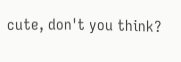cute, don't you think?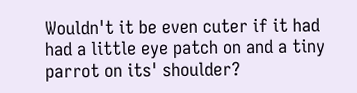Wouldn't it be even cuter if it had had a little eye patch on and a tiny parrot on its' shoulder?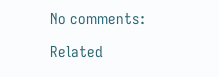No comments:

Related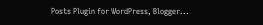Posts Plugin for WordPress, Blogger...